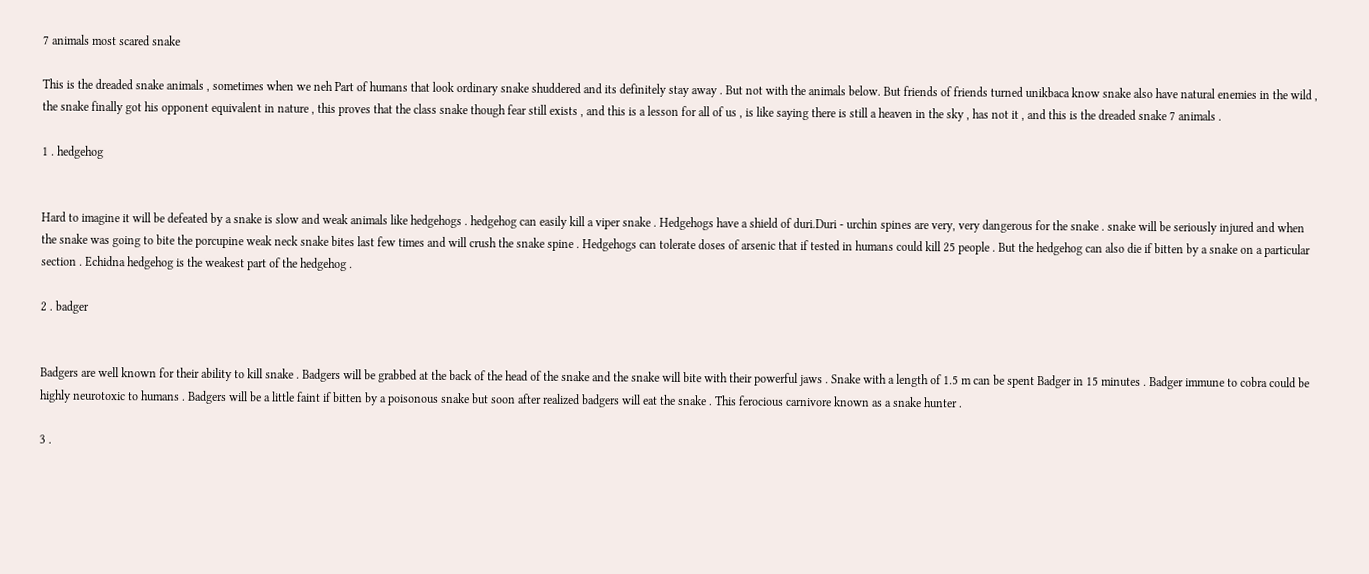7 animals most scared snake

This is the dreaded snake animals , sometimes when we neh Part of humans that look ordinary snake shuddered and its definitely stay away . But not with the animals below. But friends of friends turned unikbaca know snake also have natural enemies in the wild , the snake finally got his opponent equivalent in nature , this proves that the class snake though fear still exists , and this is a lesson for all of us , is like saying there is still a heaven in the sky , has not it , and this is the dreaded snake 7 animals .

1 . hedgehog


Hard to imagine it will be defeated by a snake is slow and weak animals like hedgehogs . hedgehog can easily kill a viper snake . Hedgehogs have a shield of duri.Duri - urchin spines are very, very dangerous for the snake . snake will be seriously injured and when the snake was going to bite the porcupine weak neck snake bites last few times and will crush the snake spine . Hedgehogs can tolerate doses of arsenic that if tested in humans could kill 25 people . But the hedgehog can also die if bitten by a snake on a particular section . Echidna hedgehog is the weakest part of the hedgehog .

2 . badger


Badgers are well known for their ability to kill snake . Badgers will be grabbed at the back of the head of the snake and the snake will bite with their powerful jaws . Snake with a length of 1.5 m can be spent Badger in 15 minutes . Badger immune to cobra could be highly neurotoxic to humans . Badgers will be a little faint if bitten by a poisonous snake but soon after realized badgers will eat the snake . This ferocious carnivore known as a snake hunter .

3 .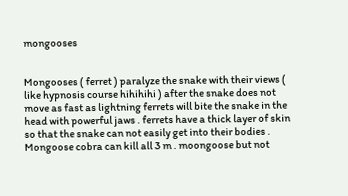mongooses


Mongooses ( ferret ) paralyze the snake with their views ( like hypnosis course hihihihi ) after the snake does not move as fast as lightning ferrets will bite the snake in the head with powerful jaws . ferrets have a thick layer of skin so that the snake can not easily get into their bodies . Mongoose cobra can kill all 3 m . moongoose but not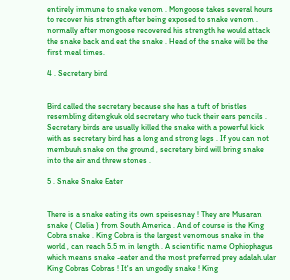entirely immune to snake venom . Mongoose takes several hours to recover his strength after being exposed to snake venom . normally after mongoose recovered his strength he would attack the snake back and eat the snake . Head of the snake will be the first meal times.

4 . Secretary bird


Bird called the secretary because she has a tuft of bristles resembling ditengkuk old secretary who tuck their ears pencils . Secretary birds are usually killed the snake with a powerful kick with as secretary bird has a long and strong legs . If you can not membuuh snake on the ground , secretary bird will bring snake into the air and threw stones .

5 . Snake Snake Eater


There is a snake eating its own speisesnay ! They are Musaran snake ( Clelia ) from South America . And of course is the King Cobra snake . King Cobra is the largest venomous snake in the world , can reach 5.5 m in length . A scientific name Ophiophagus which means snake -eater and the most preferred prey adalah.ular King Cobras Cobras ! It's an ungodly snake ! King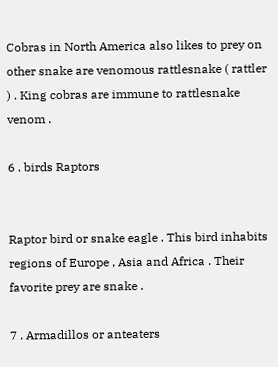Cobras in North America also likes to prey on other snake are venomous rattlesnake ( rattler ) . King cobras are immune to rattlesnake venom .

6 . birds Raptors


Raptor bird or snake eagle . This bird inhabits regions of Europe , Asia and Africa . Their favorite prey are snake .

7 . Armadillos or anteaters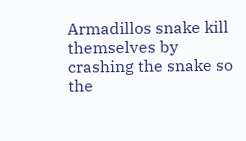Armadillos snake kill themselves by crashing the snake so the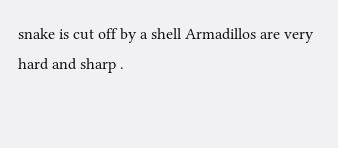snake is cut off by a shell Armadillos are very hard and sharp .